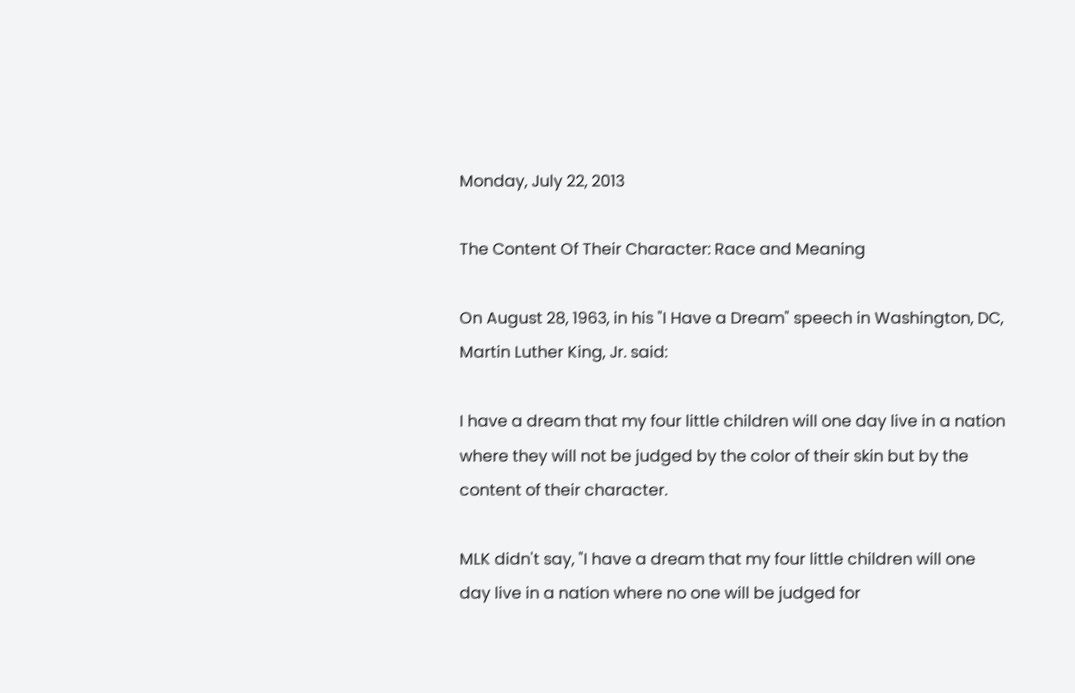Monday, July 22, 2013

The Content Of Their Character: Race and Meaning

On August 28, 1963, in his "I Have a Dream" speech in Washington, DC, Martin Luther King, Jr. said:

I have a dream that my four little children will one day live in a nation where they will not be judged by the color of their skin but by the content of their character.

MLK didn't say, "I have a dream that my four little children will one day live in a nation where no one will be judged for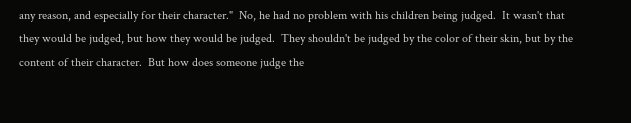any reason, and especially for their character."  No, he had no problem with his children being judged.  It wasn't that they would be judged, but how they would be judged.  They shouldn't be judged by the color of their skin, but by the content of their character.  But how does someone judge the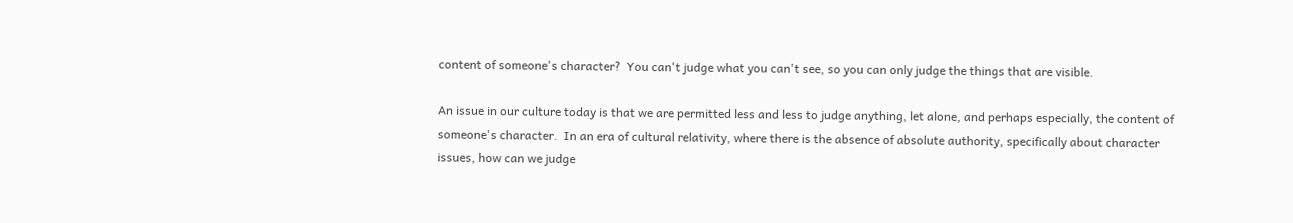content of someone's character?  You can't judge what you can't see, so you can only judge the things that are visible.

An issue in our culture today is that we are permitted less and less to judge anything, let alone, and perhaps especially, the content of someone's character.  In an era of cultural relativity, where there is the absence of absolute authority, specifically about character issues, how can we judge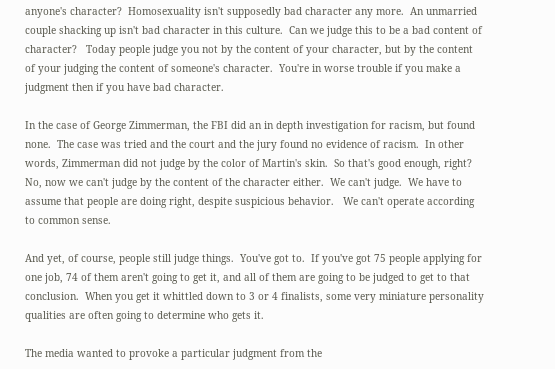anyone's character?  Homosexuality isn't supposedly bad character any more.  An unmarried couple shacking up isn't bad character in this culture.  Can we judge this to be a bad content of character?   Today people judge you not by the content of your character, but by the content of your judging the content of someone's character.  You're in worse trouble if you make a judgment then if you have bad character.

In the case of George Zimmerman, the FBI did an in depth investigation for racism, but found none.  The case was tried and the court and the jury found no evidence of racism.  In other words, Zimmerman did not judge by the color of Martin's skin.  So that's good enough, right?  No, now we can't judge by the content of the character either.  We can't judge.  We have to assume that people are doing right, despite suspicious behavior.   We can't operate according to common sense.

And yet, of course, people still judge things.  You've got to.  If you've got 75 people applying for one job, 74 of them aren't going to get it, and all of them are going to be judged to get to that conclusion.  When you get it whittled down to 3 or 4 finalists, some very miniature personality qualities are often going to determine who gets it.

The media wanted to provoke a particular judgment from the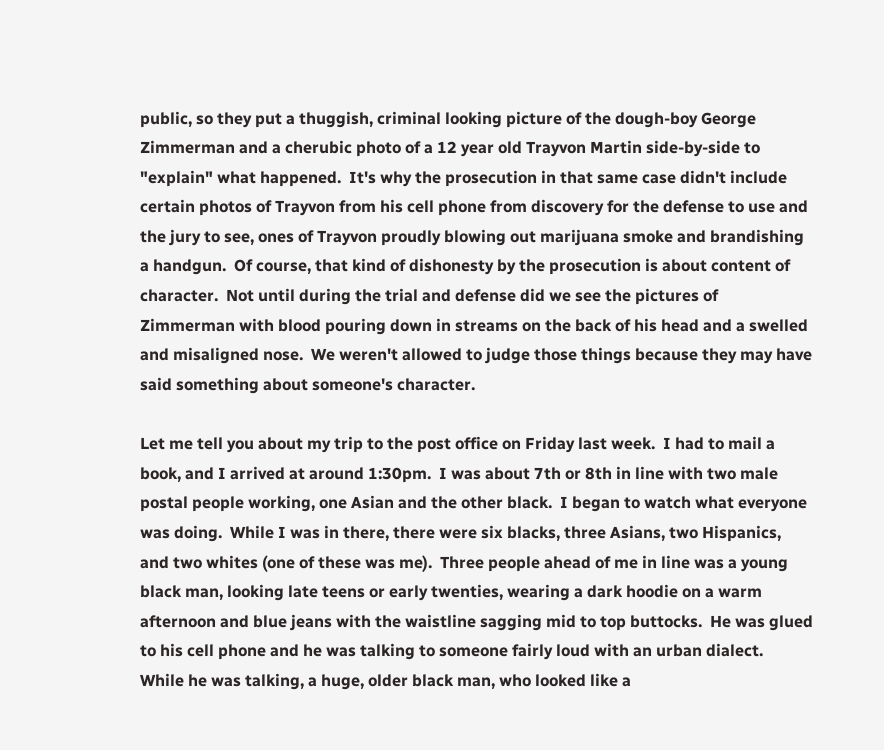public, so they put a thuggish, criminal looking picture of the dough-boy George Zimmerman and a cherubic photo of a 12 year old Trayvon Martin side-by-side to "explain" what happened.  It's why the prosecution in that same case didn't include certain photos of Trayvon from his cell phone from discovery for the defense to use and the jury to see, ones of Trayvon proudly blowing out marijuana smoke and brandishing a handgun.  Of course, that kind of dishonesty by the prosecution is about content of character.  Not until during the trial and defense did we see the pictures of Zimmerman with blood pouring down in streams on the back of his head and a swelled and misaligned nose.  We weren't allowed to judge those things because they may have said something about someone's character.

Let me tell you about my trip to the post office on Friday last week.  I had to mail a book, and I arrived at around 1:30pm.  I was about 7th or 8th in line with two male postal people working, one Asian and the other black.  I began to watch what everyone was doing.  While I was in there, there were six blacks, three Asians, two Hispanics, and two whites (one of these was me).  Three people ahead of me in line was a young black man, looking late teens or early twenties, wearing a dark hoodie on a warm afternoon and blue jeans with the waistline sagging mid to top buttocks.  He was glued to his cell phone and he was talking to someone fairly loud with an urban dialect.  While he was talking, a huge, older black man, who looked like a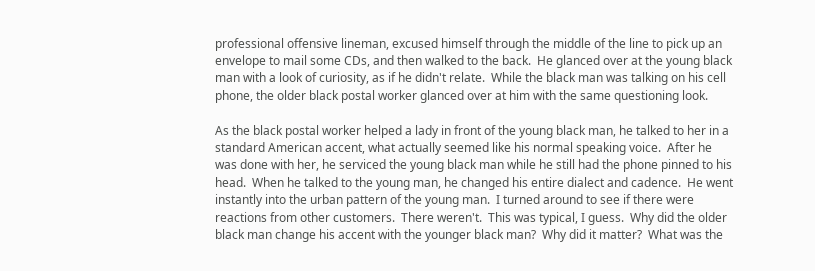professional offensive lineman, excused himself through the middle of the line to pick up an envelope to mail some CDs, and then walked to the back.  He glanced over at the young black man with a look of curiosity, as if he didn't relate.  While the black man was talking on his cell phone, the older black postal worker glanced over at him with the same questioning look.

As the black postal worker helped a lady in front of the young black man, he talked to her in a standard American accent, what actually seemed like his normal speaking voice.  After he was done with her, he serviced the young black man while he still had the phone pinned to his head.  When he talked to the young man, he changed his entire dialect and cadence.  He went instantly into the urban pattern of the young man.  I turned around to see if there were reactions from other customers.  There weren't.  This was typical, I guess.  Why did the older black man change his accent with the younger black man?  Why did it matter?  What was the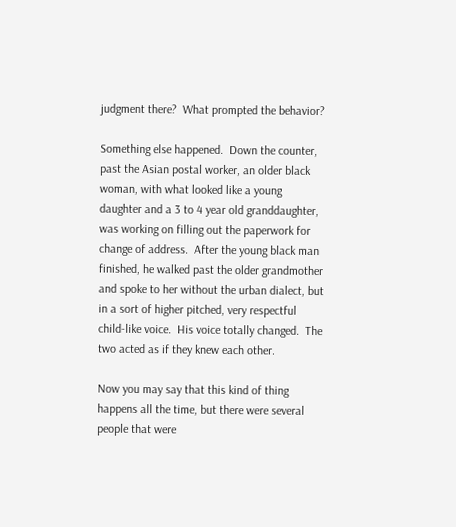judgment there?  What prompted the behavior?

Something else happened.  Down the counter, past the Asian postal worker, an older black woman, with what looked like a young daughter and a 3 to 4 year old granddaughter, was working on filling out the paperwork for change of address.  After the young black man finished, he walked past the older grandmother and spoke to her without the urban dialect, but in a sort of higher pitched, very respectful child-like voice.  His voice totally changed.  The two acted as if they knew each other.

Now you may say that this kind of thing happens all the time, but there were several people that were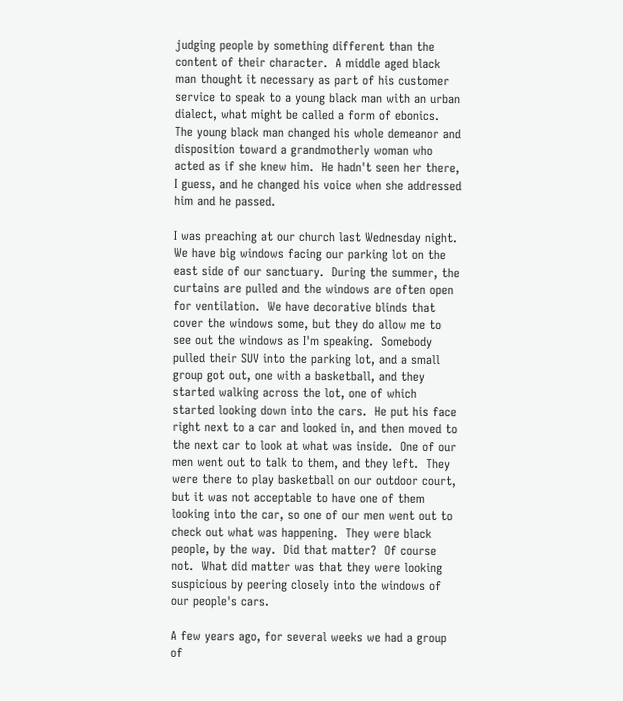judging people by something different than the content of their character.  A middle aged black man thought it necessary as part of his customer service to speak to a young black man with an urban dialect, what might be called a form of ebonics.  The young black man changed his whole demeanor and disposition toward a grandmotherly woman who acted as if she knew him.  He hadn't seen her there, I guess, and he changed his voice when she addressed him and he passed.

I was preaching at our church last Wednesday night.  We have big windows facing our parking lot on the east side of our sanctuary.  During the summer, the curtains are pulled and the windows are often open for ventilation.  We have decorative blinds that cover the windows some, but they do allow me to see out the windows as I'm speaking.  Somebody pulled their SUV into the parking lot, and a small group got out, one with a basketball, and they started walking across the lot, one of which started looking down into the cars.  He put his face right next to a car and looked in, and then moved to the next car to look at what was inside.  One of our men went out to talk to them, and they left.  They were there to play basketball on our outdoor court, but it was not acceptable to have one of them looking into the car, so one of our men went out to check out what was happening.  They were black people, by the way.  Did that matter?  Of course not.  What did matter was that they were looking suspicious by peering closely into the windows of our people's cars.

A few years ago, for several weeks we had a group of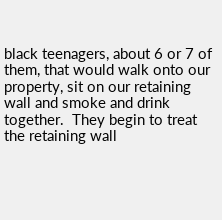black teenagers, about 6 or 7 of them, that would walk onto our property, sit on our retaining wall and smoke and drink together.  They begin to treat the retaining wall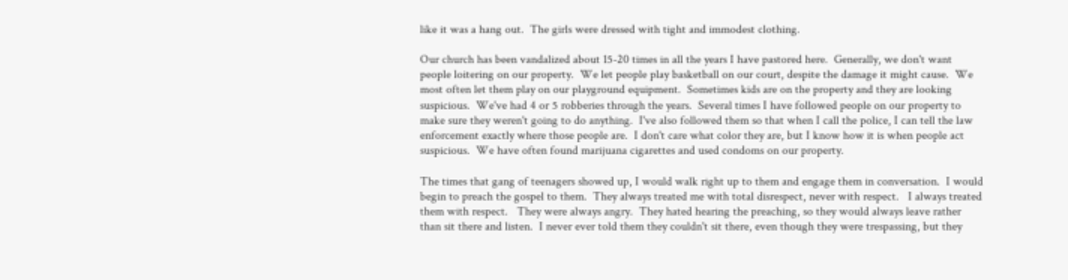like it was a hang out.  The girls were dressed with tight and immodest clothing.

Our church has been vandalized about 15-20 times in all the years I have pastored here.  Generally, we don't want people loitering on our property.  We let people play basketball on our court, despite the damage it might cause.  We most often let them play on our playground equipment.  Sometimes kids are on the property and they are looking suspicious.  We've had 4 or 5 robberies through the years.  Several times I have followed people on our property to make sure they weren't going to do anything.  I've also followed them so that when I call the police, I can tell the law enforcement exactly where those people are.  I don't care what color they are, but I know how it is when people act suspicious.  We have often found marijuana cigarettes and used condoms on our property.

The times that gang of teenagers showed up, I would walk right up to them and engage them in conversation.  I would begin to preach the gospel to them.  They always treated me with total disrespect, never with respect.   I always treated them with respect.   They were always angry.  They hated hearing the preaching, so they would always leave rather than sit there and listen.  I never ever told them they couldn't sit there, even though they were trespassing, but they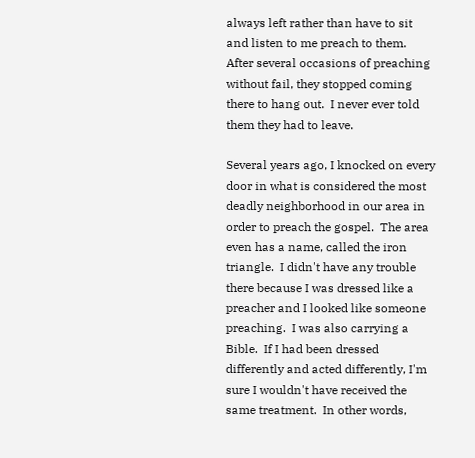always left rather than have to sit and listen to me preach to them.  After several occasions of preaching without fail, they stopped coming there to hang out.  I never ever told them they had to leave.

Several years ago, I knocked on every door in what is considered the most deadly neighborhood in our area in order to preach the gospel.  The area even has a name, called the iron triangle.  I didn't have any trouble there because I was dressed like a preacher and I looked like someone preaching.  I was also carrying a Bible.  If I had been dressed differently and acted differently, I'm sure I wouldn't have received the same treatment.  In other words,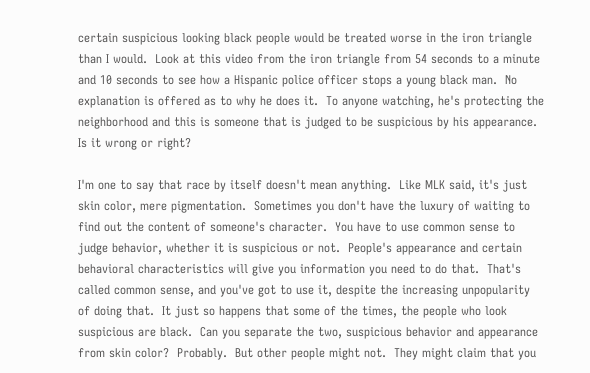certain suspicious looking black people would be treated worse in the iron triangle than I would.  Look at this video from the iron triangle from 54 seconds to a minute and 10 seconds to see how a Hispanic police officer stops a young black man.  No explanation is offered as to why he does it.  To anyone watching, he's protecting the neighborhood and this is someone that is judged to be suspicious by his appearance.  Is it wrong or right?

I'm one to say that race by itself doesn't mean anything.  Like MLK said, it's just skin color, mere pigmentation.  Sometimes you don't have the luxury of waiting to find out the content of someone's character.  You have to use common sense to judge behavior, whether it is suspicious or not.  People's appearance and certain behavioral characteristics will give you information you need to do that.  That's called common sense, and you've got to use it, despite the increasing unpopularity of doing that.  It just so happens that some of the times, the people who look suspicious are black.  Can you separate the two, suspicious behavior and appearance from skin color?  Probably.  But other people might not.  They might claim that you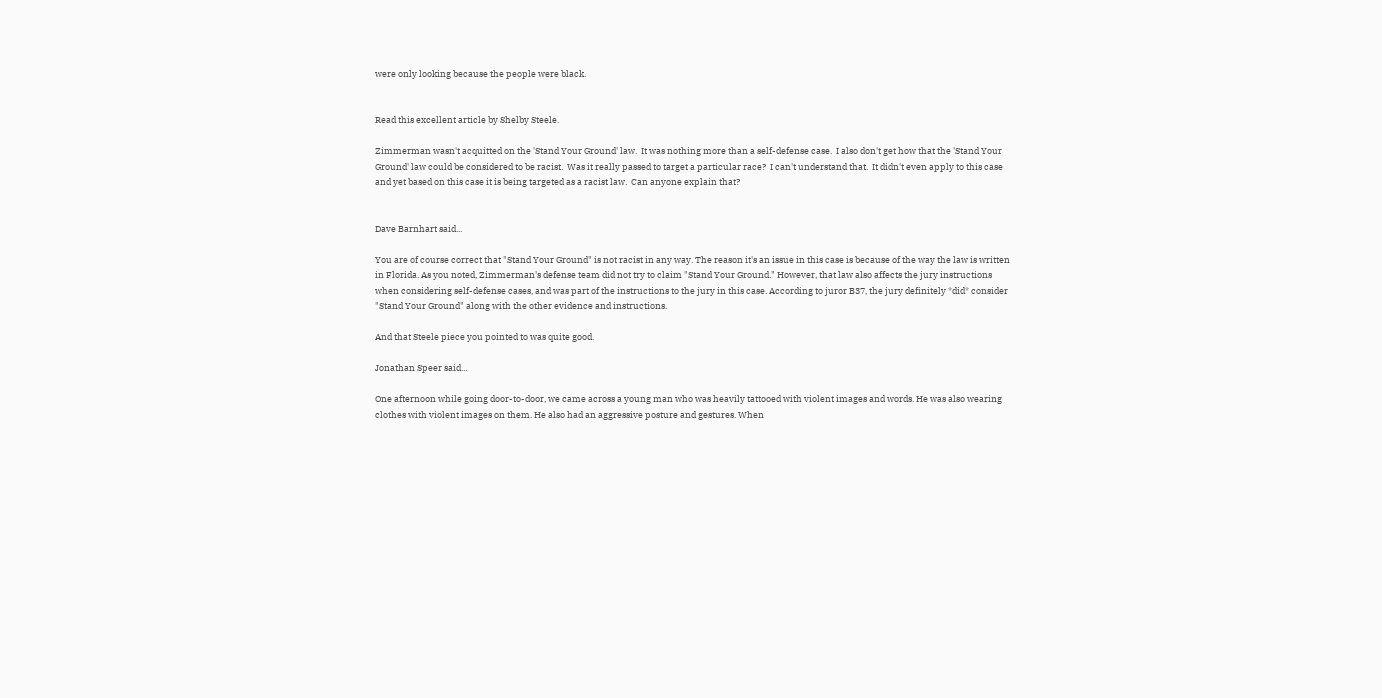were only looking because the people were black.


Read this excellent article by Shelby Steele.

Zimmerman wasn't acquitted on the 'Stand Your Ground' law.  It was nothing more than a self-defense case.  I also don't get how that the 'Stand Your Ground' law could be considered to be racist.  Was it really passed to target a particular race?  I can't understand that.  It didn't even apply to this case and yet based on this case it is being targeted as a racist law.  Can anyone explain that?


Dave Barnhart said...

You are of course correct that "Stand Your Ground" is not racist in any way. The reason it's an issue in this case is because of the way the law is written in Florida. As you noted, Zimmerman's defense team did not try to claim "Stand Your Ground." However, that law also affects the jury instructions when considering self-defense cases, and was part of the instructions to the jury in this case. According to juror B37, the jury definitely *did* consider "Stand Your Ground" along with the other evidence and instructions.

And that Steele piece you pointed to was quite good.

Jonathan Speer said...

One afternoon while going door-to-door, we came across a young man who was heavily tattooed with violent images and words. He was also wearing clothes with violent images on them. He also had an aggressive posture and gestures. When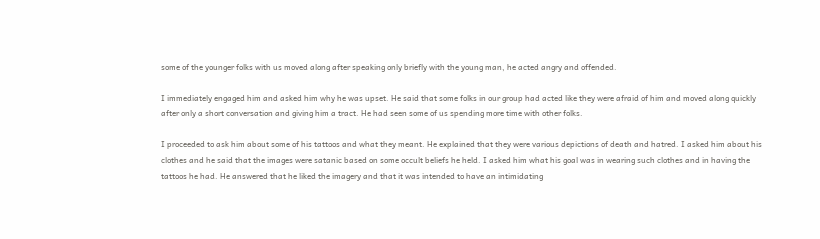some of the younger folks with us moved along after speaking only briefly with the young man, he acted angry and offended.

I immediately engaged him and asked him why he was upset. He said that some folks in our group had acted like they were afraid of him and moved along quickly after only a short conversation and giving him a tract. He had seen some of us spending more time with other folks.

I proceeded to ask him about some of his tattoos and what they meant. He explained that they were various depictions of death and hatred. I asked him about his clothes and he said that the images were satanic based on some occult beliefs he held. I asked him what his goal was in wearing such clothes and in having the tattoos he had. He answered that he liked the imagery and that it was intended to have an intimidating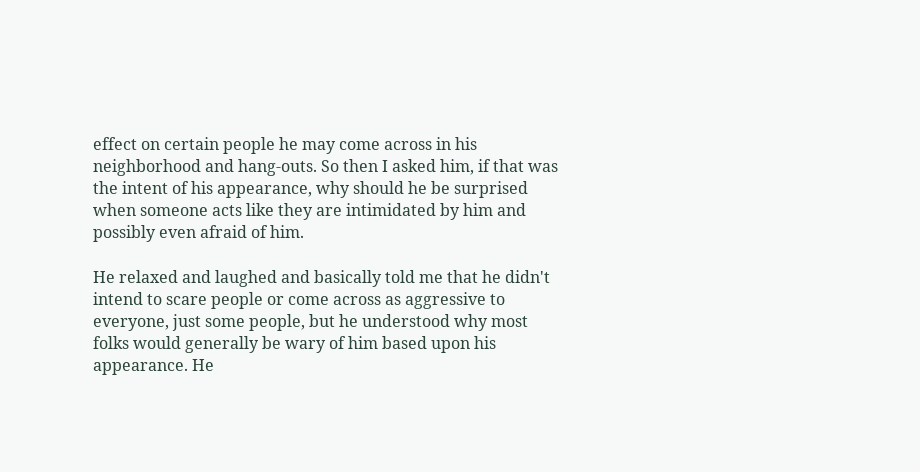effect on certain people he may come across in his neighborhood and hang-outs. So then I asked him, if that was the intent of his appearance, why should he be surprised when someone acts like they are intimidated by him and possibly even afraid of him.

He relaxed and laughed and basically told me that he didn't intend to scare people or come across as aggressive to everyone, just some people, but he understood why most folks would generally be wary of him based upon his appearance. He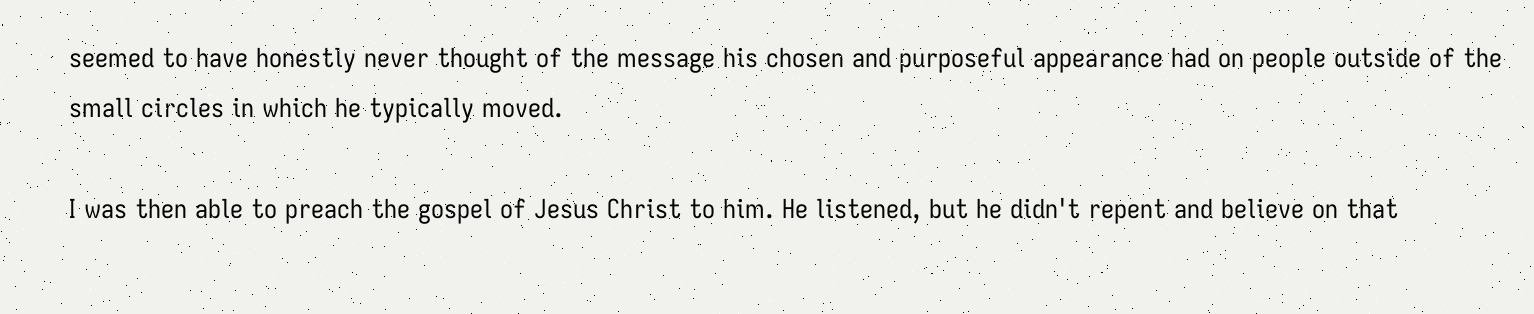seemed to have honestly never thought of the message his chosen and purposeful appearance had on people outside of the small circles in which he typically moved.

I was then able to preach the gospel of Jesus Christ to him. He listened, but he didn't repent and believe on that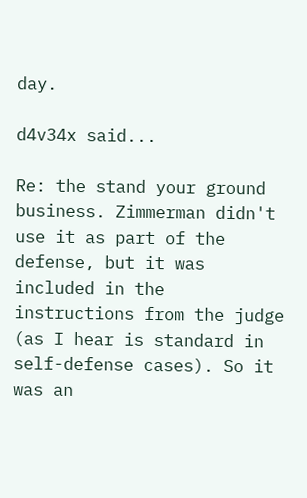day.

d4v34x said...

Re: the stand your ground business. Zimmerman didn't use it as part of the defense, but it was included in the instructions from the judge (as I hear is standard in self-defense cases). So it was an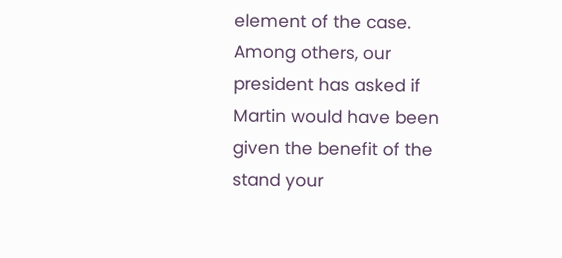element of the case. Among others, our president has asked if Martin would have been given the benefit of the stand your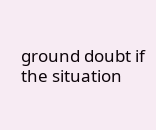ground doubt if the situation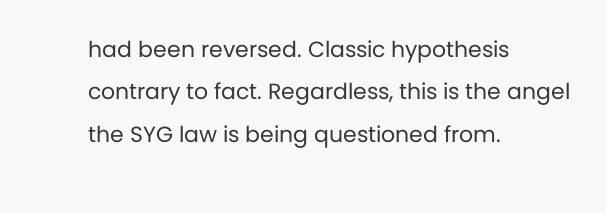had been reversed. Classic hypothesis contrary to fact. Regardless, this is the angel the SYG law is being questioned from.